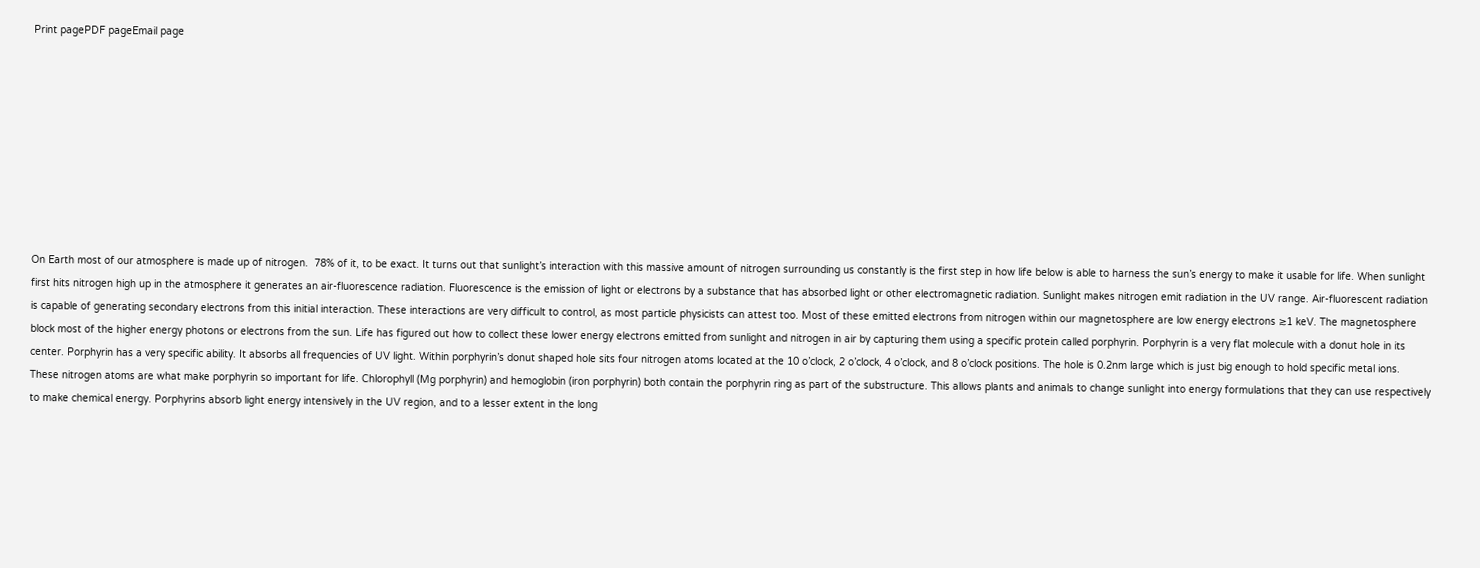Print pagePDF pageEmail page









On Earth most of our atmosphere is made up of nitrogen.  78% of it, to be exact. It turns out that sunlight’s interaction with this massive amount of nitrogen surrounding us constantly is the first step in how life below is able to harness the sun’s energy to make it usable for life. When sunlight first hits nitrogen high up in the atmosphere it generates an air-fluorescence radiation. Fluorescence is the emission of light or electrons by a substance that has absorbed light or other electromagnetic radiation. Sunlight makes nitrogen emit radiation in the UV range. Air-fluorescent radiation is capable of generating secondary electrons from this initial interaction. These interactions are very difficult to control, as most particle physicists can attest too. Most of these emitted electrons from nitrogen within our magnetosphere are low energy electrons ≳1 keV. The magnetosphere block most of the higher energy photons or electrons from the sun. Life has figured out how to collect these lower energy electrons emitted from sunlight and nitrogen in air by capturing them using a specific protein called porphyrin. Porphyrin is a very flat molecule with a donut hole in its center. Porphyrin has a very specific ability. It absorbs all frequencies of UV light. Within porphyrin’s donut shaped hole sits four nitrogen atoms located at the 10 o’clock, 2 o’clock, 4 o’clock, and 8 o’clock positions. The hole is 0.2nm large which is just big enough to hold specific metal ions.
These nitrogen atoms are what make porphyrin so important for life. Chlorophyll (Mg porphyrin) and hemoglobin (iron porphyrin) both contain the porphyrin ring as part of the substructure. This allows plants and animals to change sunlight into energy formulations that they can use respectively to make chemical energy. Porphyrins absorb light energy intensively in the UV region, and to a lesser extent in the long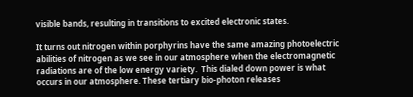visible bands, resulting in transitions to excited electronic states.

It turns out nitrogen within porphyrins have the same amazing photoelectric abilities of nitrogen as we see in our atmosphere when the electromagnetic radiations are of the low energy variety.  This dialed down power is what occurs in our atmosphere. These tertiary bio-photon releases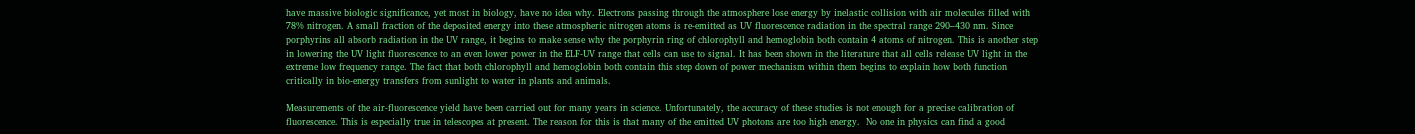have massive biologic significance, yet most in biology, have no idea why. Electrons passing through the atmosphere lose energy by inelastic collision with air molecules filled with 78% nitrogen. A small fraction of the deposited energy into these atmospheric nitrogen atoms is re-emitted as UV fluorescence radiation in the spectral range 290–430 nm. Since porphyrins all absorb radiation in the UV range, it begins to make sense why the porphyrin ring of chlorophyll and hemoglobin both contain 4 atoms of nitrogen. This is another step in lowering the UV light fluorescence to an even lower power in the ELF-UV range that cells can use to signal. It has been shown in the literature that all cells release UV light in the extreme low frequency range. The fact that both chlorophyll and hemoglobin both contain this step down of power mechanism within them begins to explain how both function critically in bio-energy transfers from sunlight to water in plants and animals.

Measurements of the air-fluorescence yield have been carried out for many years in science. Unfortunately, the accuracy of these studies is not enough for a precise calibration of fluorescence. This is especially true in telescopes at present. The reason for this is that many of the emitted UV photons are too high energy.  No one in physics can find a good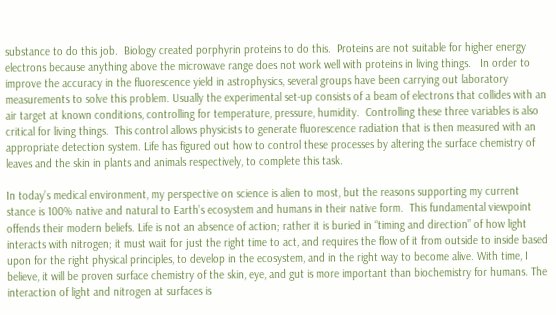substance to do this job.  Biology created porphyrin proteins to do this.  Proteins are not suitable for higher energy electrons because anything above the microwave range does not work well with proteins in living things.   In order to improve the accuracy in the fluorescence yield in astrophysics, several groups have been carrying out laboratory measurements to solve this problem. Usually the experimental set-up consists of a beam of electrons that collides with an air target at known conditions, controlling for temperature, pressure, humidity.  Controlling these three variables is also critical for living things.  This control allows physicists to generate fluorescence radiation that is then measured with an appropriate detection system. Life has figured out how to control these processes by altering the surface chemistry of leaves and the skin in plants and animals respectively, to complete this task.

In today’s medical environment, my perspective on science is alien to most, but the reasons supporting my current stance is 100% native and natural to Earth’s ecosystem and humans in their native form.  This fundamental viewpoint offends their modern beliefs. Life is not an absence of action; rather it is buried in “timing and direction” of how light interacts with nitrogen; it must wait for just the right time to act, and requires the flow of it from outside to inside based upon for the right physical principles, to develop in the ecosystem, and in the right way to become alive. With time, I believe, it will be proven surface chemistry of the skin, eye, and gut is more important than biochemistry for humans. The interaction of light and nitrogen at surfaces is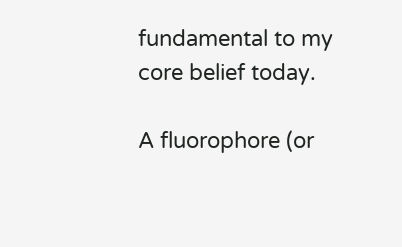fundamental to my core belief today.

A fluorophore (or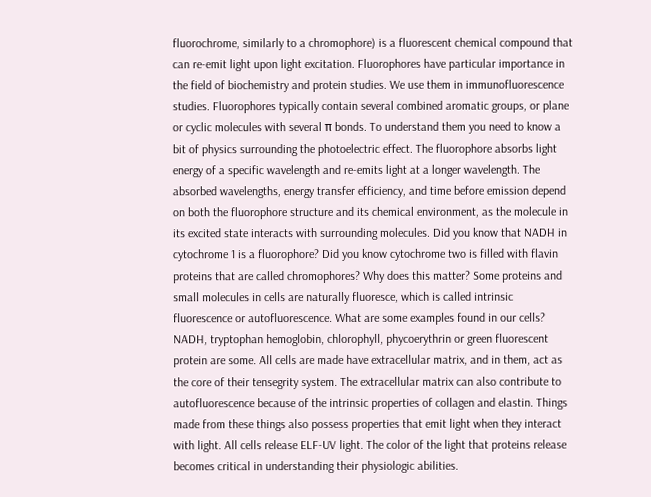fluorochrome, similarly to a chromophore) is a fluorescent chemical compound that can re-emit light upon light excitation. Fluorophores have particular importance in the field of biochemistry and protein studies. We use them in immunofluorescence studies. Fluorophores typically contain several combined aromatic groups, or plane or cyclic molecules with several π bonds. To understand them you need to know a bit of physics surrounding the photoelectric effect. The fluorophore absorbs light energy of a specific wavelength and re-emits light at a longer wavelength. The absorbed wavelengths, energy transfer efficiency, and time before emission depend on both the fluorophore structure and its chemical environment, as the molecule in its excited state interacts with surrounding molecules. Did you know that NADH in cytochrome 1 is a fluorophore? Did you know cytochrome two is filled with flavin proteins that are called chromophores? Why does this matter? Some proteins and small molecules in cells are naturally fluoresce, which is called intrinsic fluorescence or autofluorescence. What are some examples found in our cells? NADH, tryptophan hemoglobin, chlorophyll, phycoerythrin or green fluorescent protein are some. All cells are made have extracellular matrix, and in them, act as the core of their tensegrity system. The extracellular matrix can also contribute to autofluorescence because of the intrinsic properties of collagen and elastin. Things made from these things also possess properties that emit light when they interact with light. All cells release ELF-UV light. The color of the light that proteins release becomes critical in understanding their physiologic abilities.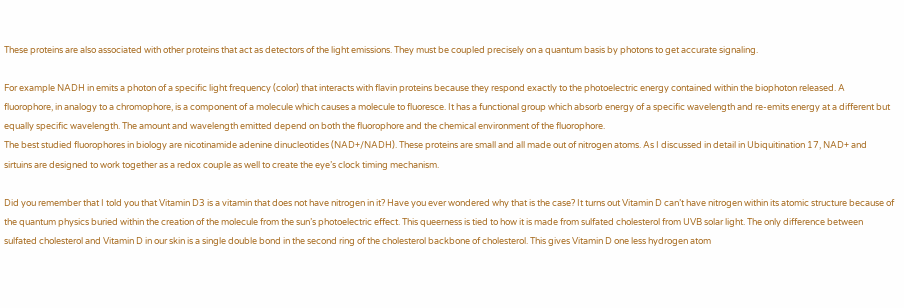These proteins are also associated with other proteins that act as detectors of the light emissions. They must be coupled precisely on a quantum basis by photons to get accurate signaling.

For example NADH in emits a photon of a specific light frequency (color) that interacts with flavin proteins because they respond exactly to the photoelectric energy contained within the biophoton released. A fluorophore, in analogy to a chromophore, is a component of a molecule which causes a molecule to fluoresce. It has a functional group which absorb energy of a specific wavelength and re-emits energy at a different but equally specific wavelength. The amount and wavelength emitted depend on both the fluorophore and the chemical environment of the fluorophore.
The best studied fluorophores in biology are nicotinamide adenine dinucleotides (NAD+/NADH). These proteins are small and all made out of nitrogen atoms. As I discussed in detail in Ubiquitination 17, NAD+ and sirtuins are designed to work together as a redox couple as well to create the eye’s clock timing mechanism.

Did you remember that I told you that Vitamin D3 is a vitamin that does not have nitrogen in it? Have you ever wondered why that is the case? It turns out Vitamin D can’t have nitrogen within its atomic structure because of the quantum physics buried within the creation of the molecule from the sun’s photoelectric effect. This queerness is tied to how it is made from sulfated cholesterol from UVB solar light. The only difference between sulfated cholesterol and Vitamin D in our skin is a single double bond in the second ring of the cholesterol backbone of cholesterol. This gives Vitamin D one less hydrogen atom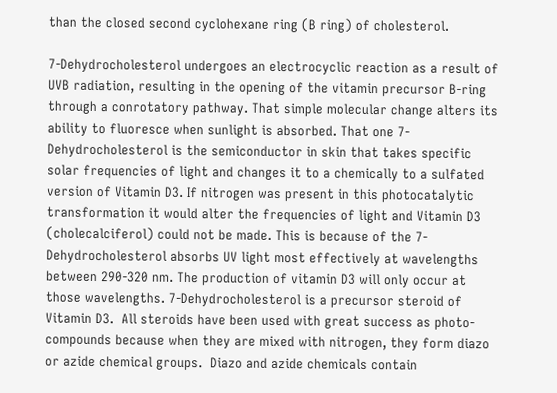than the closed second cyclohexane ring (B ring) of cholesterol.

7-Dehydrocholesterol undergoes an electrocyclic reaction as a result of UVB radiation, resulting in the opening of the vitamin precursor B-ring through a conrotatory pathway. That simple molecular change alters its ability to fluoresce when sunlight is absorbed. That one 7-Dehydrocholesterol is the semiconductor in skin that takes specific solar frequencies of light and changes it to a chemically to a sulfated version of Vitamin D3. If nitrogen was present in this photocatalytic transformation it would alter the frequencies of light and Vitamin D3 (cholecalciferol) could not be made. This is because of the 7-Dehydrocholesterol absorbs UV light most effectively at wavelengths between 290-320 nm. The production of vitamin D3 will only occur at those wavelengths. 7-Dehydrocholesterol is a precursor steroid of Vitamin D3.  All steroids have been used with great success as photo-compounds because when they are mixed with nitrogen, they form diazo or azide chemical groups.  Diazo and azide chemicals contain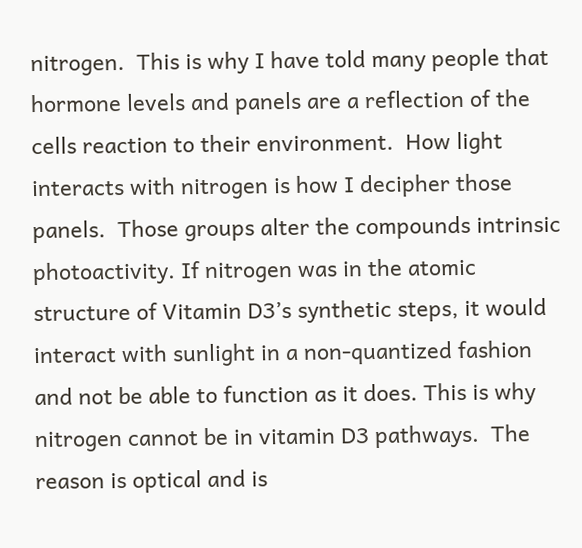nitrogen.  This is why I have told many people that hormone levels and panels are a reflection of the cells reaction to their environment.  How light interacts with nitrogen is how I decipher those panels.  Those groups alter the compounds intrinsic photoactivity. If nitrogen was in the atomic structure of Vitamin D3’s synthetic steps, it would interact with sunlight in a non-quantized fashion and not be able to function as it does. This is why nitrogen cannot be in vitamin D3 pathways.  The reason is optical and is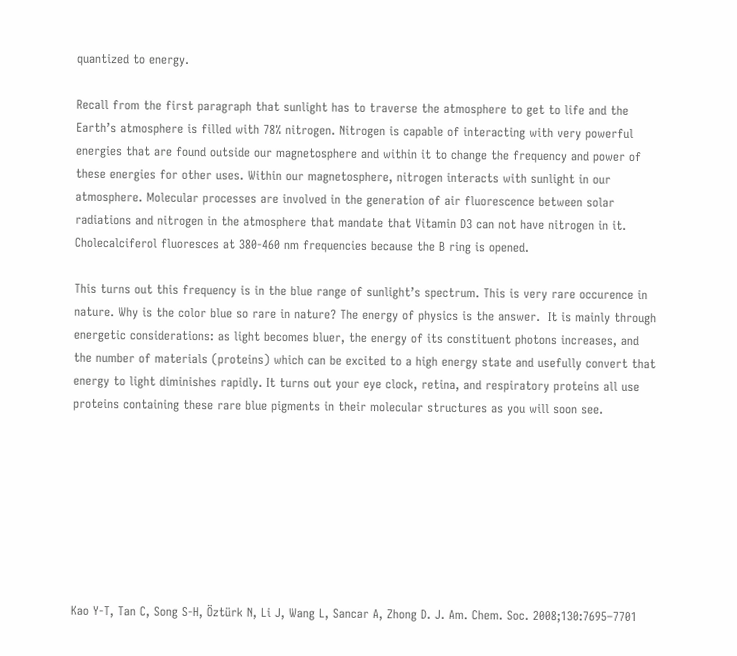quantized to energy.

Recall from the first paragraph that sunlight has to traverse the atmosphere to get to life and the Earth’s atmosphere is filled with 78% nitrogen. Nitrogen is capable of interacting with very powerful energies that are found outside our magnetosphere and within it to change the frequency and power of these energies for other uses. Within our magnetosphere, nitrogen interacts with sunlight in our atmosphere. Molecular processes are involved in the generation of air fluorescence between solar radiations and nitrogen in the atmosphere that mandate that Vitamin D3 can not have nitrogen in it. Cholecalciferol fluoresces at 380-460 nm frequencies because the B ring is opened.

This turns out this frequency is in the blue range of sunlight’s spectrum. This is very rare occurence in nature. Why is the color blue so rare in nature? The energy of physics is the answer.  It is mainly through energetic considerations: as light becomes bluer, the energy of its constituent photons increases, and the number of materials (proteins) which can be excited to a high energy state and usefully convert that energy to light diminishes rapidly. It turns out your eye clock, retina, and respiratory proteins all use proteins containing these rare blue pigments in their molecular structures as you will soon see.








Kao Y-T, Tan C, Song S-H, Öztürk N, Li J, Wang L, Sancar A, Zhong D. J. Am. Chem. Soc. 2008;130:7695–7701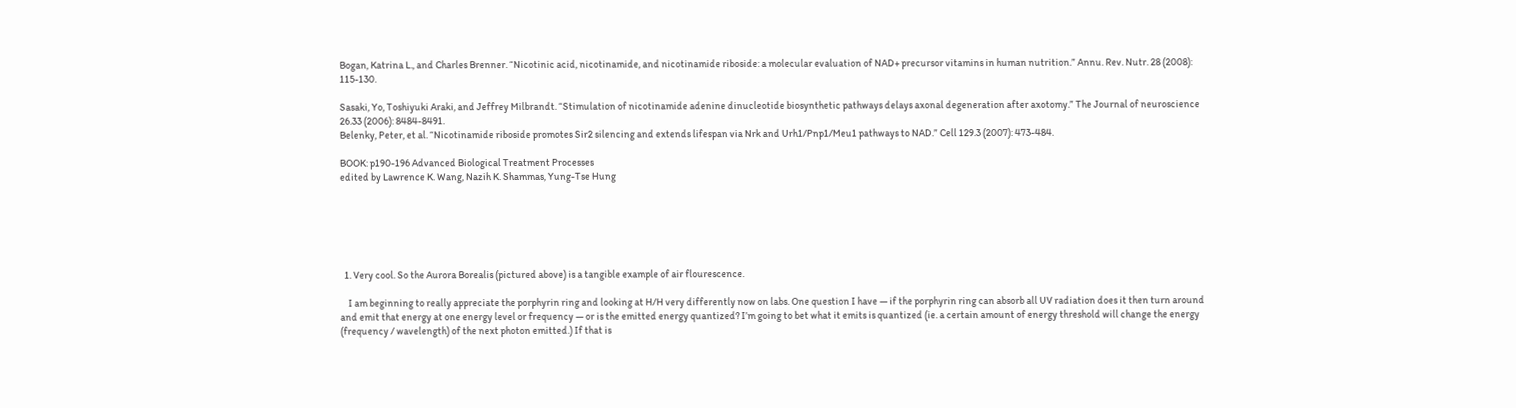Bogan, Katrina L., and Charles Brenner. “Nicotinic acid, nicotinamide, and nicotinamide riboside: a molecular evaluation of NAD+ precursor vitamins in human nutrition.” Annu. Rev. Nutr. 28 (2008): 115-130.

Sasaki, Yo, Toshiyuki Araki, and Jeffrey Milbrandt. “Stimulation of nicotinamide adenine dinucleotide biosynthetic pathways delays axonal degeneration after axotomy.” The Journal of neuroscience 26.33 (2006): 8484-8491.
Belenky, Peter, et al. “Nicotinamide riboside promotes Sir2 silencing and extends lifespan via Nrk and Urh1/Pnp1/Meu1 pathways to NAD.” Cell 129.3 (2007): 473-484.

BOOK: p190-196 Advanced Biological Treatment Processes
edited by Lawrence K. Wang, Nazih K. Shammas, Yung-Tse Hung






  1. Very cool. So the Aurora Borealis (pictured above) is a tangible example of air flourescence.

    I am beginning to really appreciate the porphyrin ring and looking at H/H very differently now on labs. One question I have — if the porphyrin ring can absorb all UV radiation does it then turn around and emit that energy at one energy level or frequency — or is the emitted energy quantized? I’m going to bet what it emits is quantized (ie. a certain amount of energy threshold will change the energy (frequency / wavelength) of the next photon emitted.) If that is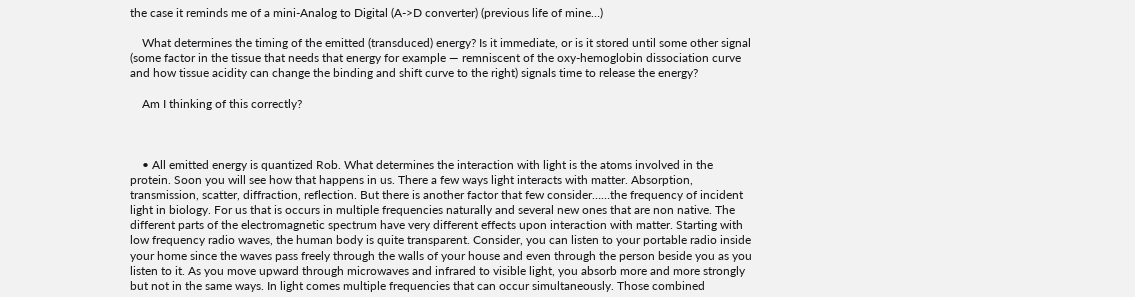the case it reminds me of a mini-Analog to Digital (A->D converter) (previous life of mine…)

    What determines the timing of the emitted (transduced) energy? Is it immediate, or is it stored until some other signal (some factor in the tissue that needs that energy for example — remniscent of the oxy-hemoglobin dissociation curve and how tissue acidity can change the binding and shift curve to the right) signals time to release the energy?

    Am I thinking of this correctly?



    • All emitted energy is quantized Rob. What determines the interaction with light is the atoms involved in the protein. Soon you will see how that happens in us. There a few ways light interacts with matter. Absorption, transmission, scatter, diffraction, reflection. But there is another factor that few consider……the frequency of incident light in biology. For us that is occurs in multiple frequencies naturally and several new ones that are non native. The different parts of the electromagnetic spectrum have very different effects upon interaction with matter. Starting with low frequency radio waves, the human body is quite transparent. Consider, you can listen to your portable radio inside your home since the waves pass freely through the walls of your house and even through the person beside you as you listen to it. As you move upward through microwaves and infrared to visible light, you absorb more and more strongly but not in the same ways. In light comes multiple frequencies that can occur simultaneously. Those combined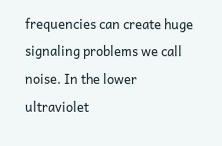frequencies can create huge signaling problems we call noise. In the lower ultraviolet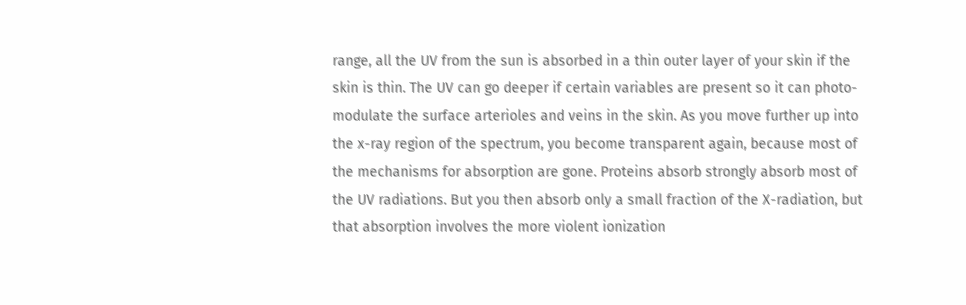range, all the UV from the sun is absorbed in a thin outer layer of your skin if the skin is thin. The UV can go deeper if certain variables are present so it can photo-modulate the surface arterioles and veins in the skin. As you move further up into the x-ray region of the spectrum, you become transparent again, because most of the mechanisms for absorption are gone. Proteins absorb strongly absorb most of the UV radiations. But you then absorb only a small fraction of the X-radiation, but that absorption involves the more violent ionization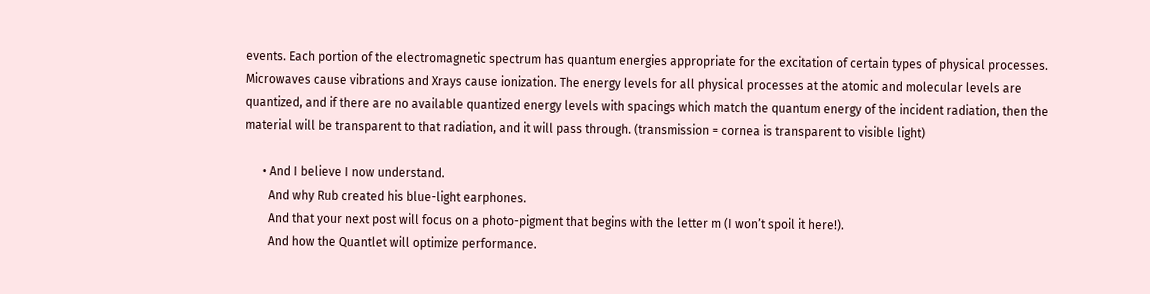events. Each portion of the electromagnetic spectrum has quantum energies appropriate for the excitation of certain types of physical processes. Microwaves cause vibrations and Xrays cause ionization. The energy levels for all physical processes at the atomic and molecular levels are quantized, and if there are no available quantized energy levels with spacings which match the quantum energy of the incident radiation, then the material will be transparent to that radiation, and it will pass through. (transmission = cornea is transparent to visible light)

      • And I believe I now understand.
        And why Rub created his blue-light earphones.
        And that your next post will focus on a photo-pigment that begins with the letter m (I won’t spoil it here!).
        And how the Quantlet will optimize performance.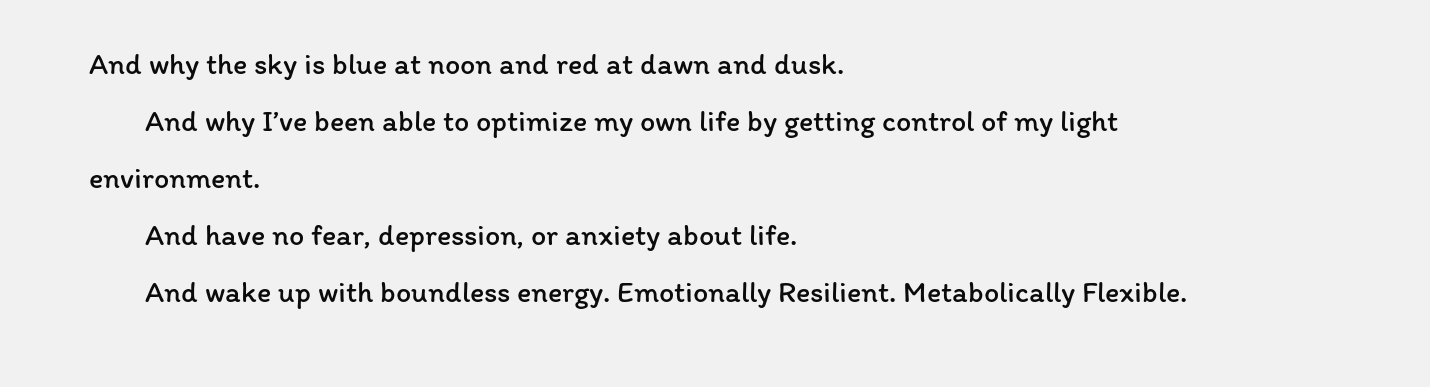And why the sky is blue at noon and red at dawn and dusk.
        And why I’ve been able to optimize my own life by getting control of my light environment.
        And have no fear, depression, or anxiety about life.
        And wake up with boundless energy. Emotionally Resilient. Metabolically Flexible.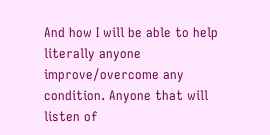And how I will be able to help literally anyone improve/overcome any condition. Anyone that will listen of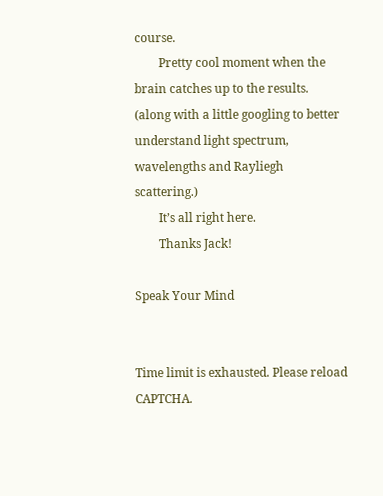course.
        Pretty cool moment when the brain catches up to the results. (along with a little googling to better understand light spectrum, wavelengths and Rayliegh scattering.)
        It’s all right here.
        Thanks Jack!

Speak Your Mind


Time limit is exhausted. Please reload CAPTCHA.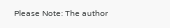Please Note: The author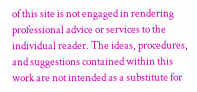of this site is not engaged in rendering professional advice or services to the individual reader. The ideas, procedures, and suggestions contained within this work are not intended as a substitute for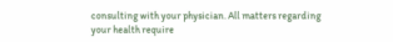consulting with your physician. All matters regarding your health require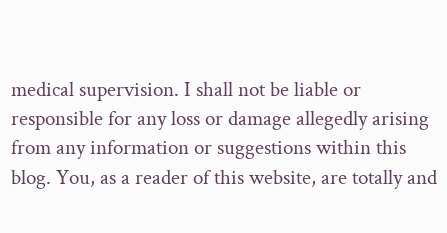medical supervision. I shall not be liable or responsible for any loss or damage allegedly arising from any information or suggestions within this blog. You, as a reader of this website, are totally and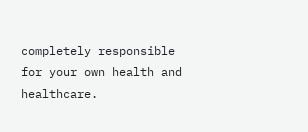completely responsible for your own health and healthcare.